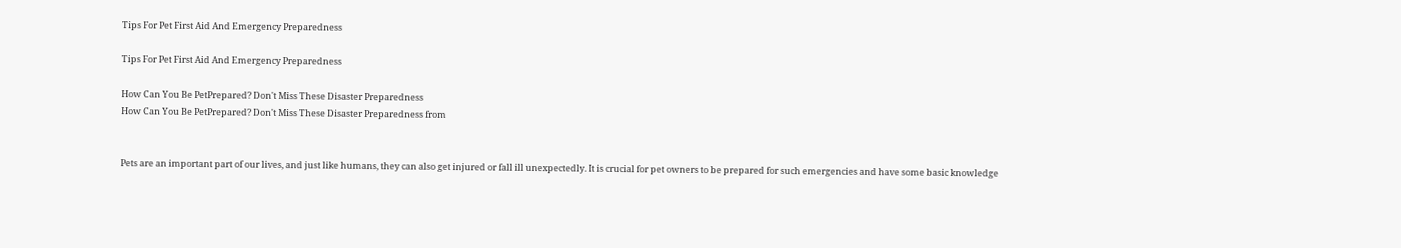Tips For Pet First Aid And Emergency Preparedness

Tips For Pet First Aid And Emergency Preparedness

How Can You Be PetPrepared? Don't Miss These Disaster Preparedness
How Can You Be PetPrepared? Don't Miss These Disaster Preparedness from


Pets are an important part of our lives, and just like humans, they can also get injured or fall ill unexpectedly. It is crucial for pet owners to be prepared for such emergencies and have some basic knowledge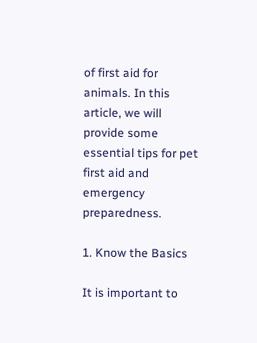of first aid for animals. In this article, we will provide some essential tips for pet first aid and emergency preparedness.

1. Know the Basics

It is important to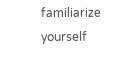familiarize yourself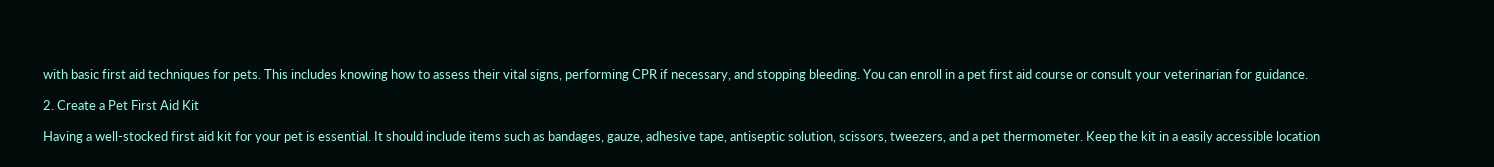with basic first aid techniques for pets. This includes knowing how to assess their vital signs, performing CPR if necessary, and stopping bleeding. You can enroll in a pet first aid course or consult your veterinarian for guidance.

2. Create a Pet First Aid Kit

Having a well-stocked first aid kit for your pet is essential. It should include items such as bandages, gauze, adhesive tape, antiseptic solution, scissors, tweezers, and a pet thermometer. Keep the kit in a easily accessible location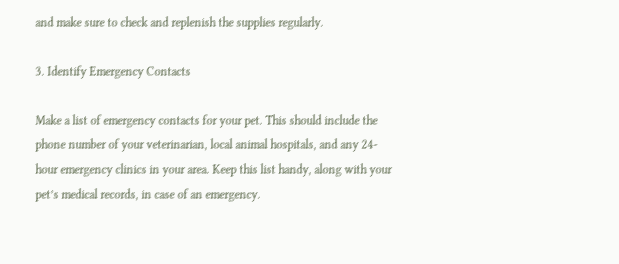and make sure to check and replenish the supplies regularly.

3. Identify Emergency Contacts

Make a list of emergency contacts for your pet. This should include the phone number of your veterinarian, local animal hospitals, and any 24-hour emergency clinics in your area. Keep this list handy, along with your pet’s medical records, in case of an emergency.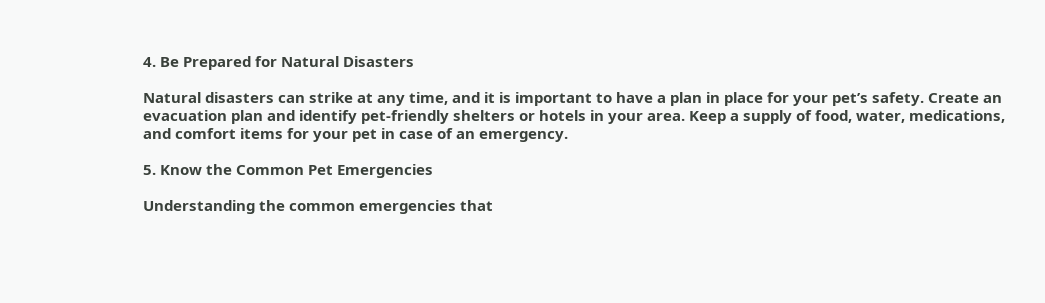4. Be Prepared for Natural Disasters

Natural disasters can strike at any time, and it is important to have a plan in place for your pet’s safety. Create an evacuation plan and identify pet-friendly shelters or hotels in your area. Keep a supply of food, water, medications, and comfort items for your pet in case of an emergency.

5. Know the Common Pet Emergencies

Understanding the common emergencies that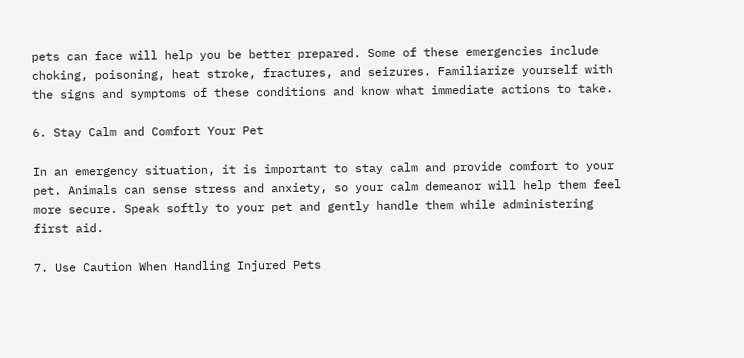pets can face will help you be better prepared. Some of these emergencies include choking, poisoning, heat stroke, fractures, and seizures. Familiarize yourself with the signs and symptoms of these conditions and know what immediate actions to take.

6. Stay Calm and Comfort Your Pet

In an emergency situation, it is important to stay calm and provide comfort to your pet. Animals can sense stress and anxiety, so your calm demeanor will help them feel more secure. Speak softly to your pet and gently handle them while administering first aid.

7. Use Caution When Handling Injured Pets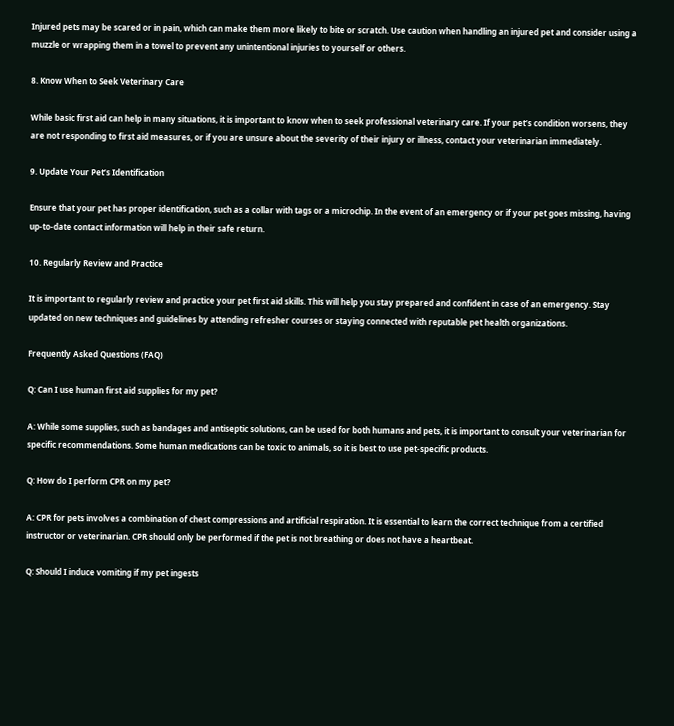Injured pets may be scared or in pain, which can make them more likely to bite or scratch. Use caution when handling an injured pet and consider using a muzzle or wrapping them in a towel to prevent any unintentional injuries to yourself or others.

8. Know When to Seek Veterinary Care

While basic first aid can help in many situations, it is important to know when to seek professional veterinary care. If your pet’s condition worsens, they are not responding to first aid measures, or if you are unsure about the severity of their injury or illness, contact your veterinarian immediately.

9. Update Your Pet’s Identification

Ensure that your pet has proper identification, such as a collar with tags or a microchip. In the event of an emergency or if your pet goes missing, having up-to-date contact information will help in their safe return.

10. Regularly Review and Practice

It is important to regularly review and practice your pet first aid skills. This will help you stay prepared and confident in case of an emergency. Stay updated on new techniques and guidelines by attending refresher courses or staying connected with reputable pet health organizations.

Frequently Asked Questions (FAQ)

Q: Can I use human first aid supplies for my pet?

A: While some supplies, such as bandages and antiseptic solutions, can be used for both humans and pets, it is important to consult your veterinarian for specific recommendations. Some human medications can be toxic to animals, so it is best to use pet-specific products.

Q: How do I perform CPR on my pet?

A: CPR for pets involves a combination of chest compressions and artificial respiration. It is essential to learn the correct technique from a certified instructor or veterinarian. CPR should only be performed if the pet is not breathing or does not have a heartbeat.

Q: Should I induce vomiting if my pet ingests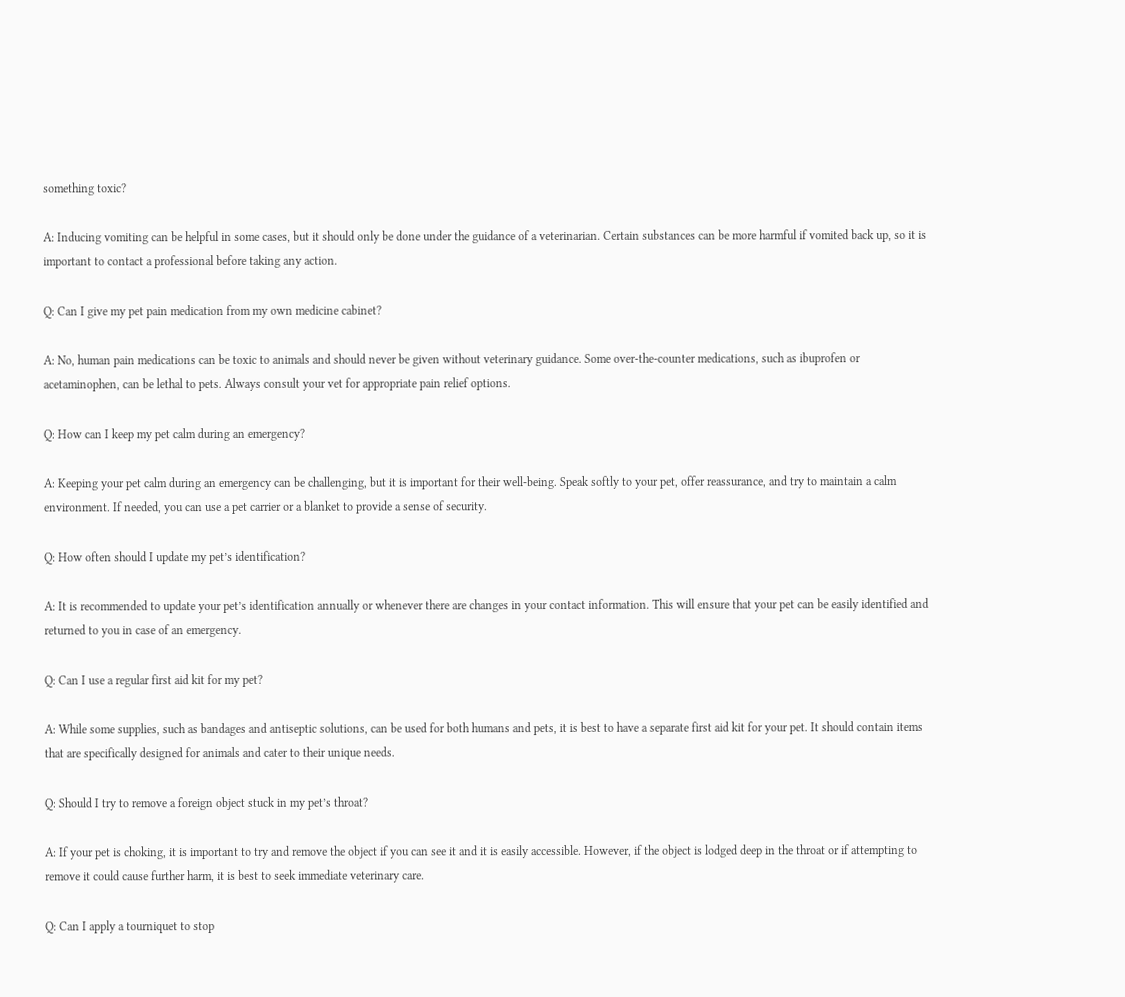something toxic?

A: Inducing vomiting can be helpful in some cases, but it should only be done under the guidance of a veterinarian. Certain substances can be more harmful if vomited back up, so it is important to contact a professional before taking any action.

Q: Can I give my pet pain medication from my own medicine cabinet?

A: No, human pain medications can be toxic to animals and should never be given without veterinary guidance. Some over-the-counter medications, such as ibuprofen or acetaminophen, can be lethal to pets. Always consult your vet for appropriate pain relief options.

Q: How can I keep my pet calm during an emergency?

A: Keeping your pet calm during an emergency can be challenging, but it is important for their well-being. Speak softly to your pet, offer reassurance, and try to maintain a calm environment. If needed, you can use a pet carrier or a blanket to provide a sense of security.

Q: How often should I update my pet’s identification?

A: It is recommended to update your pet’s identification annually or whenever there are changes in your contact information. This will ensure that your pet can be easily identified and returned to you in case of an emergency.

Q: Can I use a regular first aid kit for my pet?

A: While some supplies, such as bandages and antiseptic solutions, can be used for both humans and pets, it is best to have a separate first aid kit for your pet. It should contain items that are specifically designed for animals and cater to their unique needs.

Q: Should I try to remove a foreign object stuck in my pet’s throat?

A: If your pet is choking, it is important to try and remove the object if you can see it and it is easily accessible. However, if the object is lodged deep in the throat or if attempting to remove it could cause further harm, it is best to seek immediate veterinary care.

Q: Can I apply a tourniquet to stop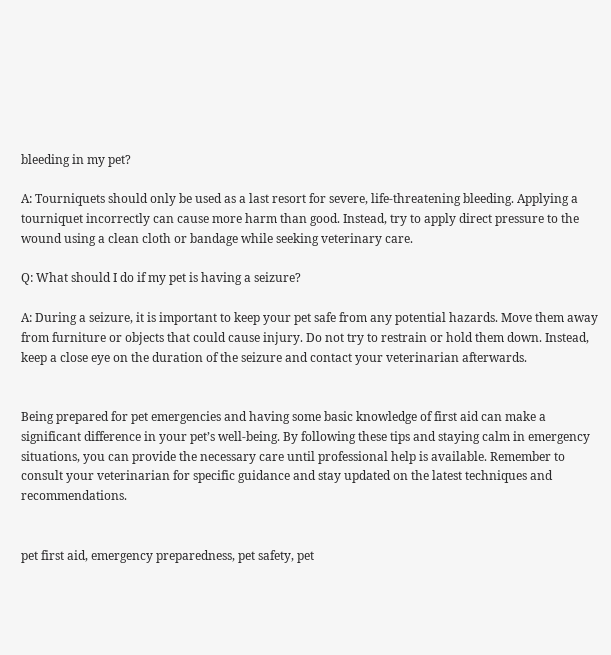bleeding in my pet?

A: Tourniquets should only be used as a last resort for severe, life-threatening bleeding. Applying a tourniquet incorrectly can cause more harm than good. Instead, try to apply direct pressure to the wound using a clean cloth or bandage while seeking veterinary care.

Q: What should I do if my pet is having a seizure?

A: During a seizure, it is important to keep your pet safe from any potential hazards. Move them away from furniture or objects that could cause injury. Do not try to restrain or hold them down. Instead, keep a close eye on the duration of the seizure and contact your veterinarian afterwards.


Being prepared for pet emergencies and having some basic knowledge of first aid can make a significant difference in your pet’s well-being. By following these tips and staying calm in emergency situations, you can provide the necessary care until professional help is available. Remember to consult your veterinarian for specific guidance and stay updated on the latest techniques and recommendations.


pet first aid, emergency preparedness, pet safety, pet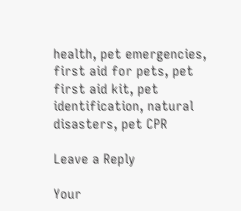health, pet emergencies, first aid for pets, pet first aid kit, pet identification, natural disasters, pet CPR

Leave a Reply

Your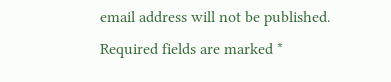email address will not be published. Required fields are marked *